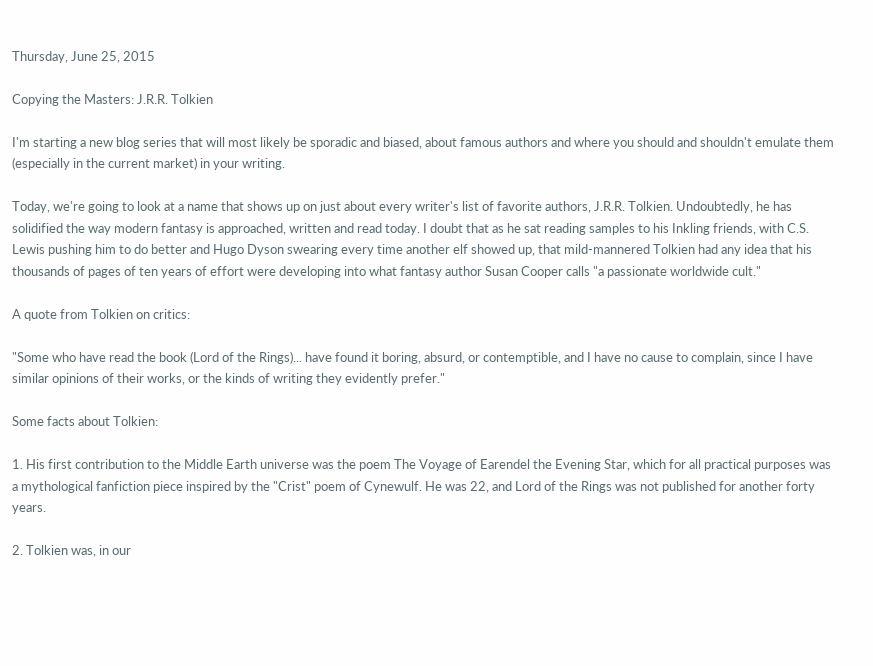Thursday, June 25, 2015

Copying the Masters: J.R.R. Tolkien

I'm starting a new blog series that will most likely be sporadic and biased, about famous authors and where you should and shouldn't emulate them (especially in the current market) in your writing.

Today, we're going to look at a name that shows up on just about every writer's list of favorite authors, J.R.R. Tolkien. Undoubtedly, he has solidified the way modern fantasy is approached, written and read today. I doubt that as he sat reading samples to his Inkling friends, with C.S. Lewis pushing him to do better and Hugo Dyson swearing every time another elf showed up, that mild-mannered Tolkien had any idea that his thousands of pages of ten years of effort were developing into what fantasy author Susan Cooper calls "a passionate worldwide cult."

A quote from Tolkien on critics:

"Some who have read the book (Lord of the Rings)... have found it boring, absurd, or contemptible, and I have no cause to complain, since I have similar opinions of their works, or the kinds of writing they evidently prefer."

Some facts about Tolkien:

1. His first contribution to the Middle Earth universe was the poem The Voyage of Earendel the Evening Star, which for all practical purposes was a mythological fanfiction piece inspired by the "Crist" poem of Cynewulf. He was 22, and Lord of the Rings was not published for another forty years.

2. Tolkien was, in our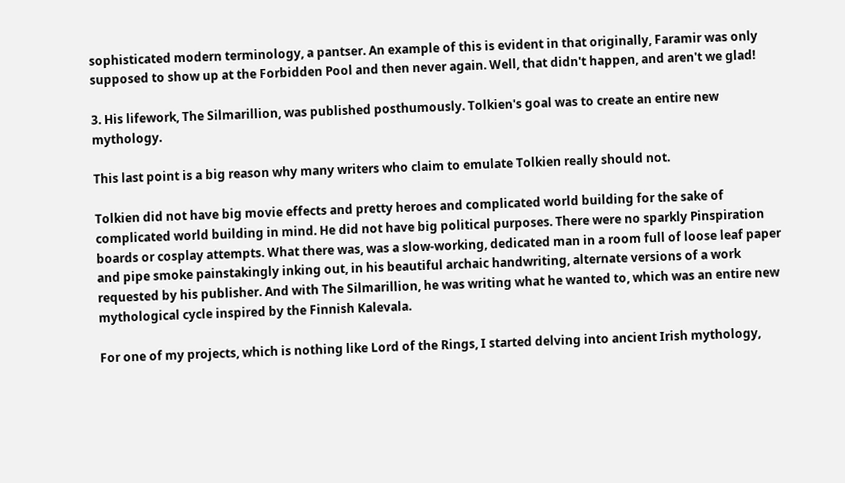sophisticated modern terminology, a pantser. An example of this is evident in that originally, Faramir was only supposed to show up at the Forbidden Pool and then never again. Well, that didn't happen, and aren't we glad!

3. His lifework, The Silmarillion, was published posthumously. Tolkien's goal was to create an entire new mythology.

This last point is a big reason why many writers who claim to emulate Tolkien really should not.

Tolkien did not have big movie effects and pretty heroes and complicated world building for the sake of complicated world building in mind. He did not have big political purposes. There were no sparkly Pinspiration boards or cosplay attempts. What there was, was a slow-working, dedicated man in a room full of loose leaf paper and pipe smoke painstakingly inking out, in his beautiful archaic handwriting, alternate versions of a work requested by his publisher. And with The Silmarillion, he was writing what he wanted to, which was an entire new mythological cycle inspired by the Finnish Kalevala.

For one of my projects, which is nothing like Lord of the Rings, I started delving into ancient Irish mythology,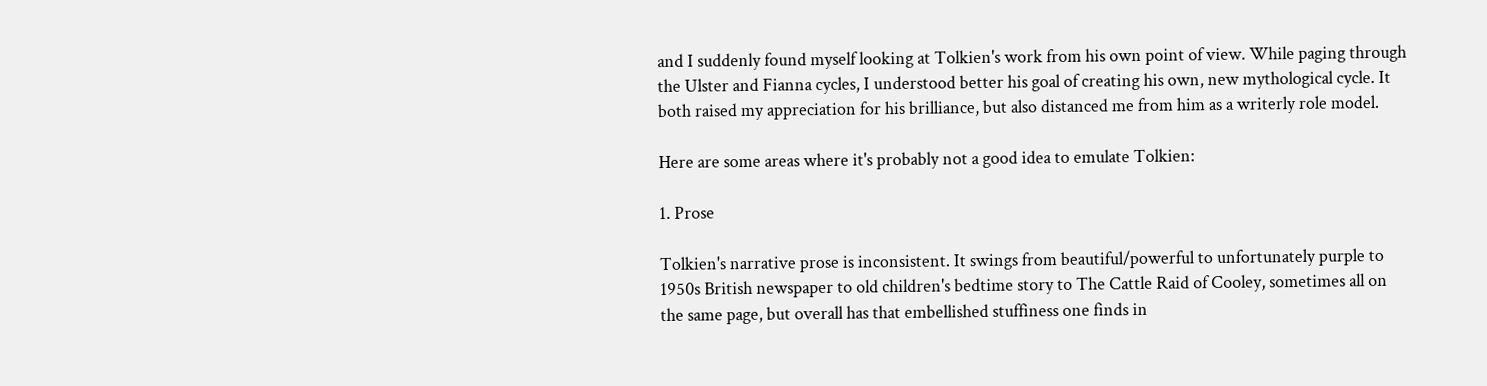and I suddenly found myself looking at Tolkien's work from his own point of view. While paging through the Ulster and Fianna cycles, I understood better his goal of creating his own, new mythological cycle. It both raised my appreciation for his brilliance, but also distanced me from him as a writerly role model.

Here are some areas where it's probably not a good idea to emulate Tolkien:

1. Prose

Tolkien's narrative prose is inconsistent. It swings from beautiful/powerful to unfortunately purple to 1950s British newspaper to old children's bedtime story to The Cattle Raid of Cooley, sometimes all on the same page, but overall has that embellished stuffiness one finds in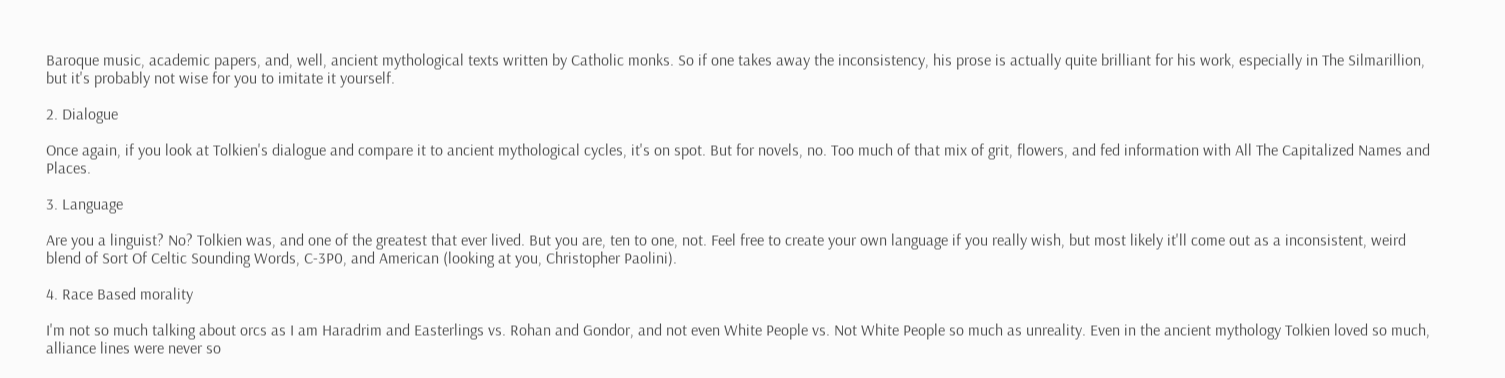Baroque music, academic papers, and, well, ancient mythological texts written by Catholic monks. So if one takes away the inconsistency, his prose is actually quite brilliant for his work, especially in The Silmarillion, but it's probably not wise for you to imitate it yourself.

2. Dialogue

Once again, if you look at Tolkien's dialogue and compare it to ancient mythological cycles, it's on spot. But for novels, no. Too much of that mix of grit, flowers, and fed information with All The Capitalized Names and Places.

3. Language

Are you a linguist? No? Tolkien was, and one of the greatest that ever lived. But you are, ten to one, not. Feel free to create your own language if you really wish, but most likely it'll come out as a inconsistent, weird blend of Sort Of Celtic Sounding Words, C-3P0, and American (looking at you, Christopher Paolini).

4. Race Based morality

I'm not so much talking about orcs as I am Haradrim and Easterlings vs. Rohan and Gondor, and not even White People vs. Not White People so much as unreality. Even in the ancient mythology Tolkien loved so much, alliance lines were never so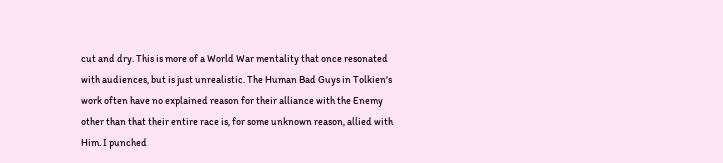cut and dry. This is more of a World War mentality that once resonated with audiences, but is just unrealistic. The Human Bad Guys in Tolkien's work often have no explained reason for their alliance with the Enemy other than that their entire race is, for some unknown reason, allied with Him. I punched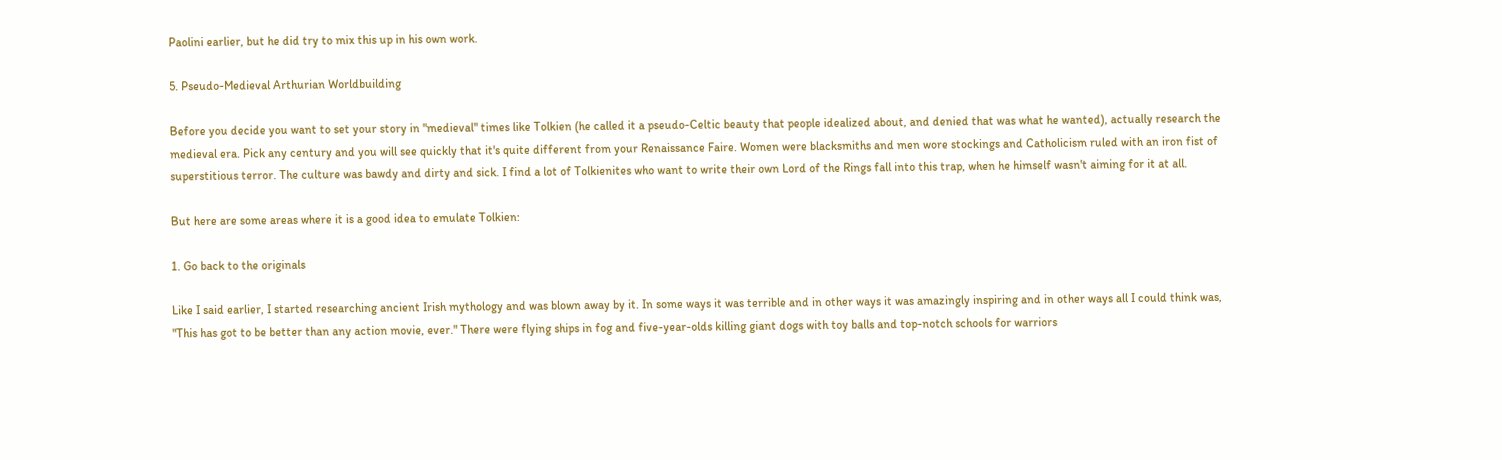Paolini earlier, but he did try to mix this up in his own work.

5. Pseudo-Medieval Arthurian Worldbuilding

Before you decide you want to set your story in "medieval" times like Tolkien (he called it a pseudo-Celtic beauty that people idealized about, and denied that was what he wanted), actually research the medieval era. Pick any century and you will see quickly that it's quite different from your Renaissance Faire. Women were blacksmiths and men wore stockings and Catholicism ruled with an iron fist of superstitious terror. The culture was bawdy and dirty and sick. I find a lot of Tolkienites who want to write their own Lord of the Rings fall into this trap, when he himself wasn't aiming for it at all.

But here are some areas where it is a good idea to emulate Tolkien:

1. Go back to the originals

Like I said earlier, I started researching ancient Irish mythology and was blown away by it. In some ways it was terrible and in other ways it was amazingly inspiring and in other ways all I could think was, "This has got to be better than any action movie, ever." There were flying ships in fog and five-year-olds killing giant dogs with toy balls and top-notch schools for warriors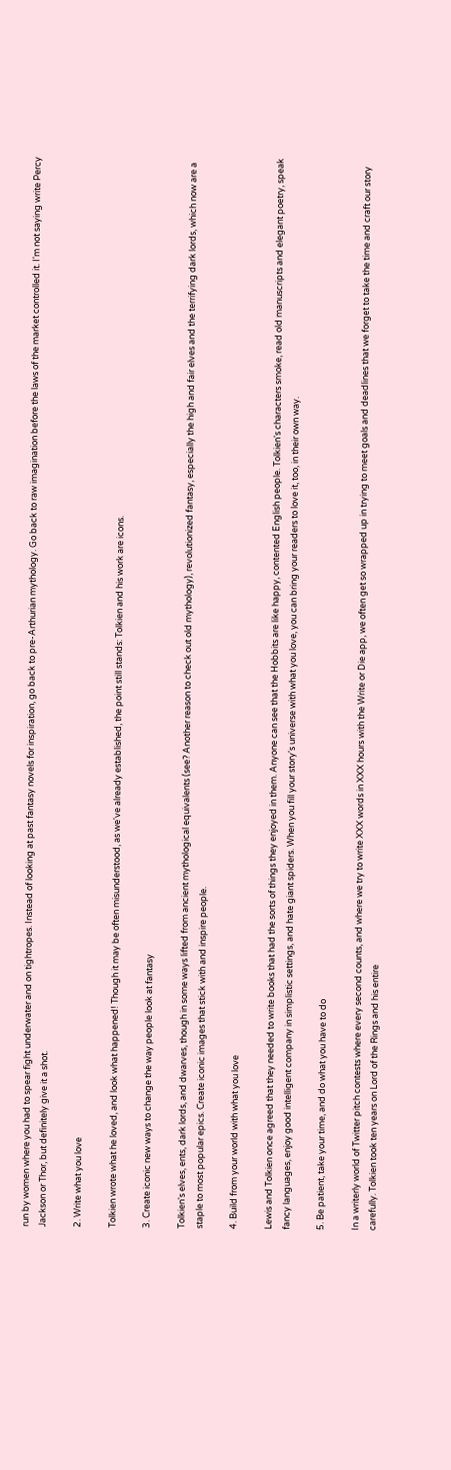run by women where you had to spear fight underwater and on tightropes. Instead of looking at past fantasy novels for inspiration, go back to pre-Arthurian mythology. Go back to raw imagination before the laws of the market controlled it. I'm not saying write Percy Jackson or Thor, but definitely give it a shot.

2. Write what you love

Tolkien wrote what he loved, and look what happened! Though it may be often misunderstood, as we've already established, the point still stands: Tolkien and his work are icons.

3. Create iconic new ways to change the way people look at fantasy

Tolkien's elves, ents, dark lords, and dwarves, though in some ways lifted from ancient mythological equivalents (see? Another reason to check out old mythology), revolutionized fantasy, especially the high and fair elves and the terrifying dark lords, which now are a staple to most popular epics. Create iconic images that stick with and inspire people.

4. Build from your world with what you love

Lewis and Tolkien once agreed that they needed to write books that had the sorts of things they enjoyed in them. Anyone can see that the Hobbits are like happy, contented English people. Tolkien's characters smoke, read old manuscripts and elegant poetry, speak fancy languages, enjoy good intelligent company in simplistic settings, and hate giant spiders. When you fill your story's universe with what you love, you can bring your readers to love it, too, in their own way.

5. Be patient, take your time, and do what you have to do

In a writerly world of Twitter pitch contests where every second counts, and where we try to write XXX words in XXX hours with the Write or Die app, we often get so wrapped up in trying to meet goals and deadlines that we forget to take the time and craft our story carefully. Tolkien took ten years on Lord of the Rings and his entire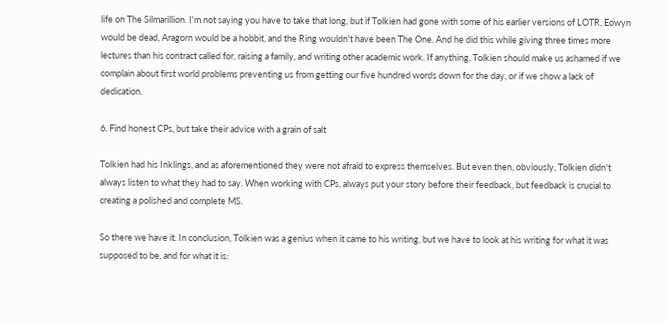life on The Silmarillion. I'm not saying you have to take that long, but if Tolkien had gone with some of his earlier versions of LOTR, Eowyn would be dead, Aragorn would be a hobbit, and the Ring wouldn't have been The One. And he did this while giving three times more lectures than his contract called for, raising a family, and writing other academic work. If anything, Tolkien should make us ashamed if we complain about first world problems preventing us from getting our five hundred words down for the day, or if we show a lack of dedication.

6. Find honest CPs, but take their advice with a grain of salt

Tolkien had his Inklings, and as aforementioned they were not afraid to express themselves. But even then, obviously, Tolkien didn't always listen to what they had to say. When working with CPs, always put your story before their feedback, but feedback is crucial to creating a polished and complete MS.

So there we have it. In conclusion, Tolkien was a genius when it came to his writing, but we have to look at his writing for what it was supposed to be, and for what it is: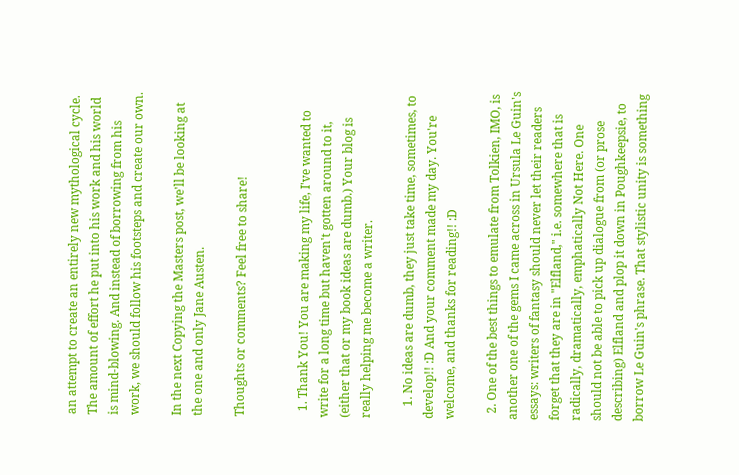an attempt to create an entirely new mythological cycle. The amount of effort he put into his work and his world is mind-blowing. And instead of borrowing from his work, we should follow his footsteps and create our own.

In the next Copying the Masters post, we'll be looking at the one and only Jane Austen.

Thoughts or comments? Feel free to share!


  1. Thank You! You are making my life, I've wanted to write for a long time but haven't gotten around to it, (either that or my book ideas are dumb.) Your blog is really helping me become a writer.

    1. No ideas are dumb, they just take time, sometimes, to develop!! :D And your comment made my day. You're welcome, and thanks for reading!! :D

  2. One of the best things to emulate from Tolkien, IMO, is another one of the gems I came across in Ursula Le Guin's essays: writers of fantasy should never let their readers forget that they are in "Elfland," i.e. somewhere that is radically, dramatically, emphatically Not Here. One should not be able to pick up dialogue from (or prose describing) Elfland and plop it down in Poughkeepsie, to borrow Le Guin's phrase. That stylistic unity is something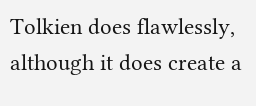Tolkien does flawlessly, although it does create a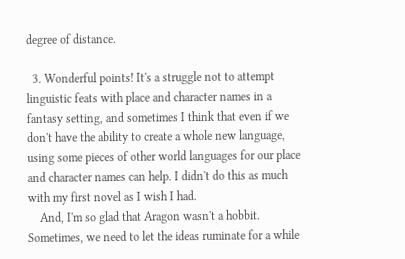degree of distance.

  3. Wonderful points! It's a struggle not to attempt linguistic feats with place and character names in a fantasy setting, and sometimes I think that even if we don't have the ability to create a whole new language, using some pieces of other world languages for our place and character names can help. I didn't do this as much with my first novel as I wish I had.
    And, I'm so glad that Aragon wasn't a hobbit. Sometimes, we need to let the ideas ruminate for a while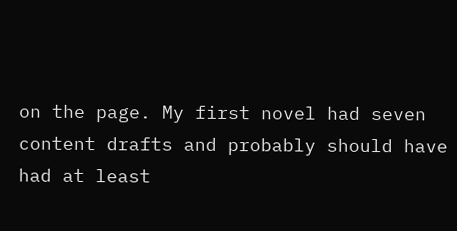on the page. My first novel had seven content drafts and probably should have had at least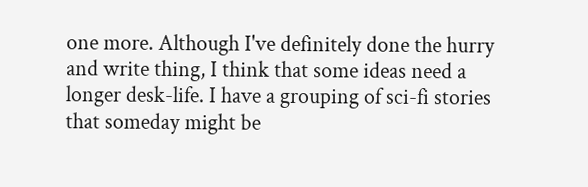one more. Although I've definitely done the hurry and write thing, I think that some ideas need a longer desk-life. I have a grouping of sci-fi stories that someday might be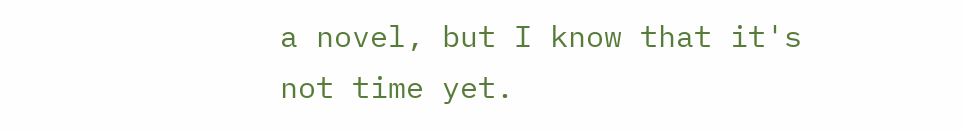a novel, but I know that it's not time yet.